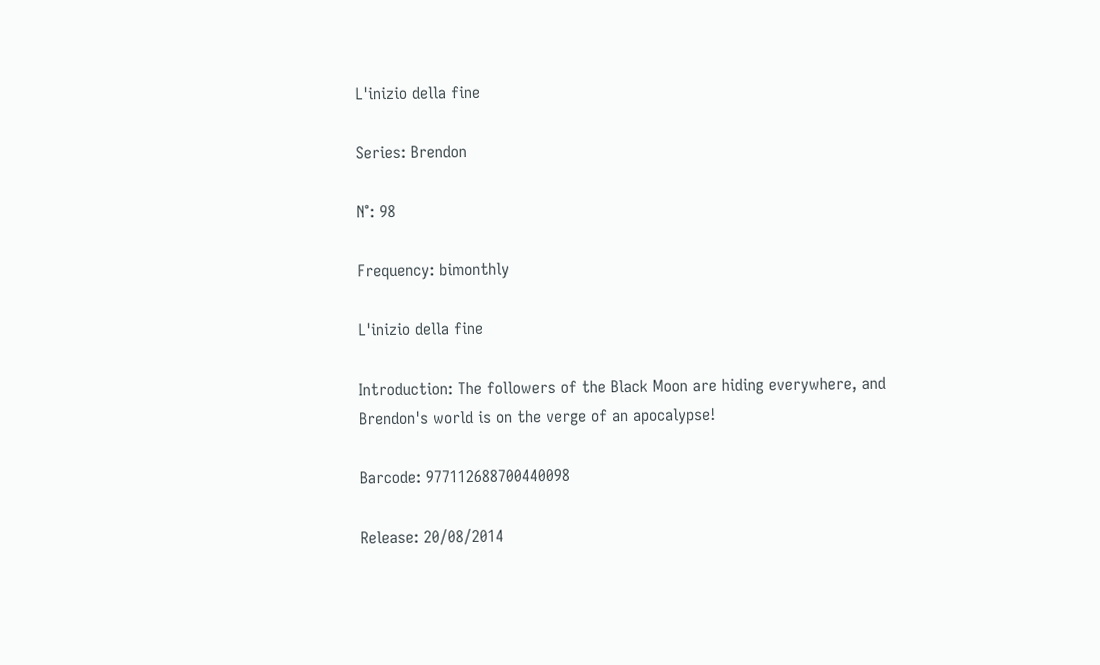L'inizio della fine

Series: Brendon

N°: 98

Frequency: bimonthly

L'inizio della fine

Introduction: The followers of the Black Moon are hiding everywhere, and Brendon's world is on the verge of an apocalypse!

Barcode: 977112688700440098

Release: 20/08/2014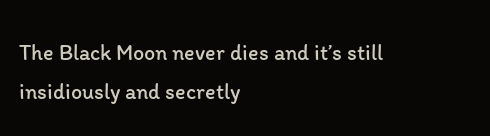The Black Moon never dies and it’s still insidiously and secretly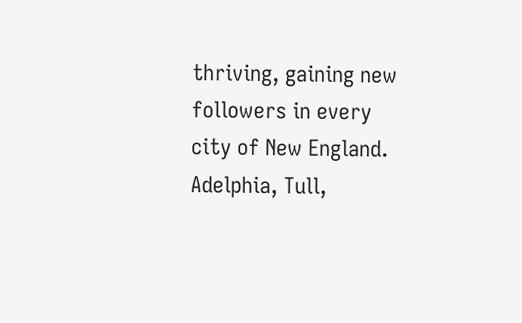thriving, gaining new followers in every city of New England. Adelphia, Tull,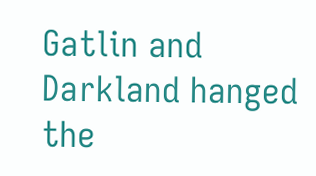Gatlin and Darkland hanged the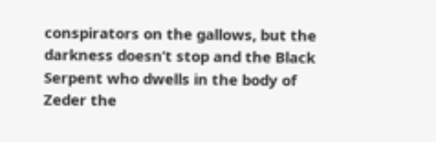conspirators on the gallows, but the darkness doesn’t stop and the Black Serpent who dwells in the body of Zeder the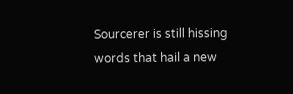Sourcerer is still hissing words that hail a new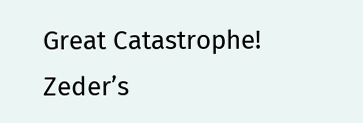Great Catastrophe! Zeder’s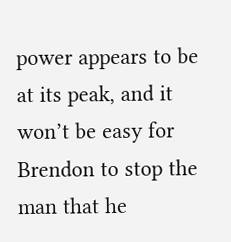power appears to be at its peak, and it won’t be easy for Brendon to stop the man that he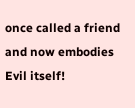once called a friend and now embodies Evil itself!